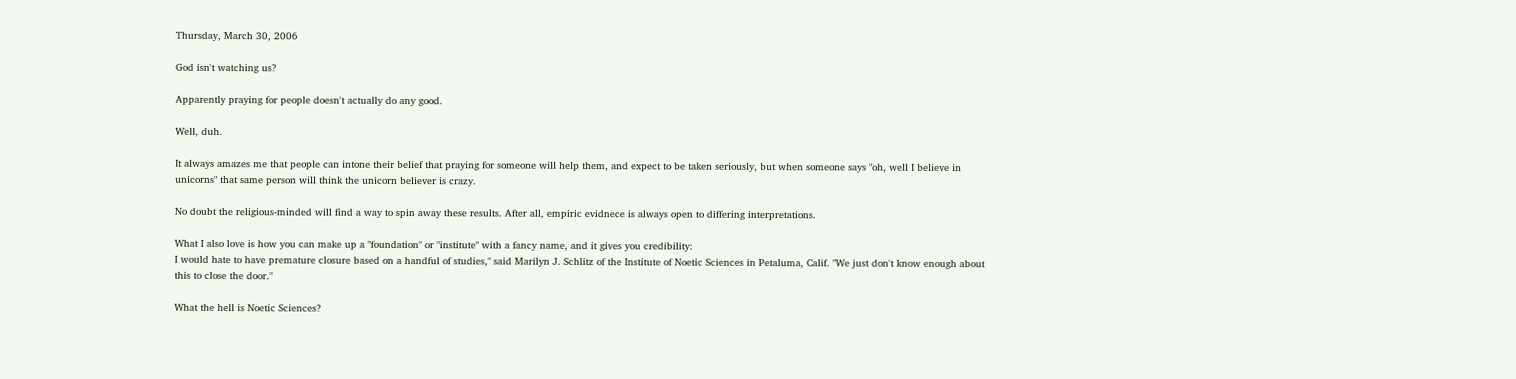Thursday, March 30, 2006

God isn't watching us?

Apparently praying for people doesn't actually do any good.

Well, duh.

It always amazes me that people can intone their belief that praying for someone will help them, and expect to be taken seriously, but when someone says "oh, well I believe in unicorns" that same person will think the unicorn believer is crazy.

No doubt the religious-minded will find a way to spin away these results. After all, empiric evidnece is always open to differing interpretations.

What I also love is how you can make up a "foundation" or "institute" with a fancy name, and it gives you credibility:
I would hate to have premature closure based on a handful of studies," said Marilyn J. Schlitz of the Institute of Noetic Sciences in Petaluma, Calif. "We just don't know enough about this to close the door."

What the hell is Noetic Sciences?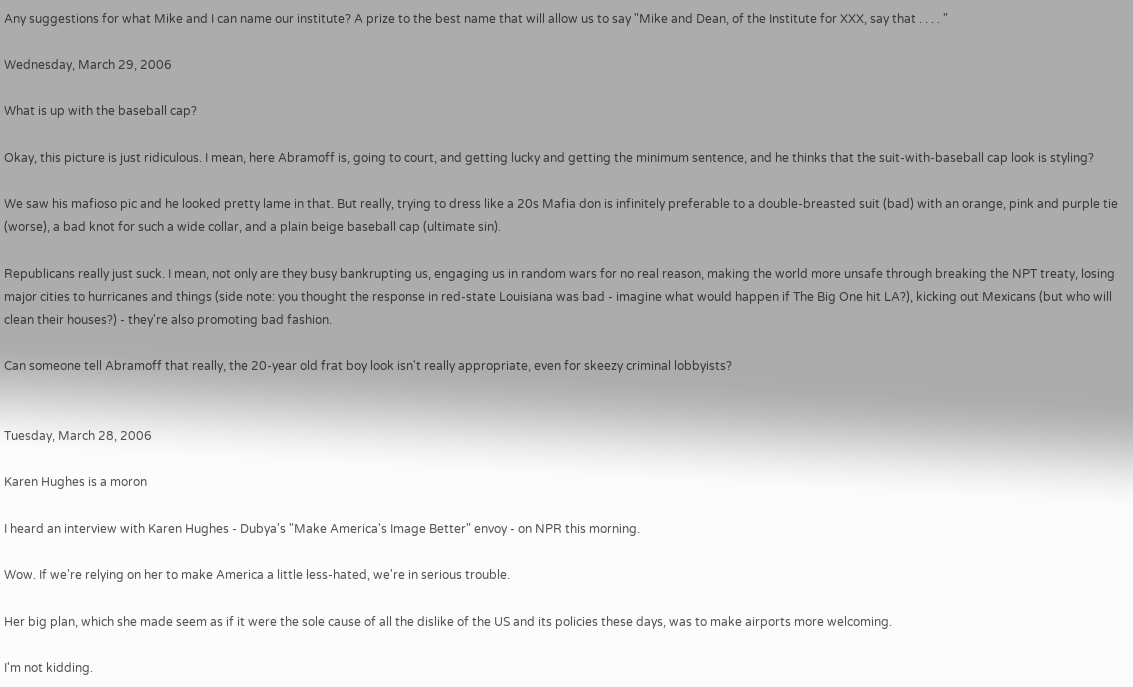Any suggestions for what Mike and I can name our institute? A prize to the best name that will allow us to say "Mike and Dean, of the Institute for XXX, say that . . . . "

Wednesday, March 29, 2006

What is up with the baseball cap?

Okay, this picture is just ridiculous. I mean, here Abramoff is, going to court, and getting lucky and getting the minimum sentence, and he thinks that the suit-with-baseball cap look is styling?

We saw his mafioso pic and he looked pretty lame in that. But really, trying to dress like a 20s Mafia don is infinitely preferable to a double-breasted suit (bad) with an orange, pink and purple tie (worse), a bad knot for such a wide collar, and a plain beige baseball cap (ultimate sin).

Republicans really just suck. I mean, not only are they busy bankrupting us, engaging us in random wars for no real reason, making the world more unsafe through breaking the NPT treaty, losing major cities to hurricanes and things (side note: you thought the response in red-state Louisiana was bad - imagine what would happen if The Big One hit LA?), kicking out Mexicans (but who will clean their houses?) - they're also promoting bad fashion.

Can someone tell Abramoff that really, the 20-year old frat boy look isn't really appropriate, even for skeezy criminal lobbyists?


Tuesday, March 28, 2006

Karen Hughes is a moron

I heard an interview with Karen Hughes - Dubya's "Make America's Image Better" envoy - on NPR this morning.

Wow. If we're relying on her to make America a little less-hated, we're in serious trouble.

Her big plan, which she made seem as if it were the sole cause of all the dislike of the US and its policies these days, was to make airports more welcoming.

I'm not kidding.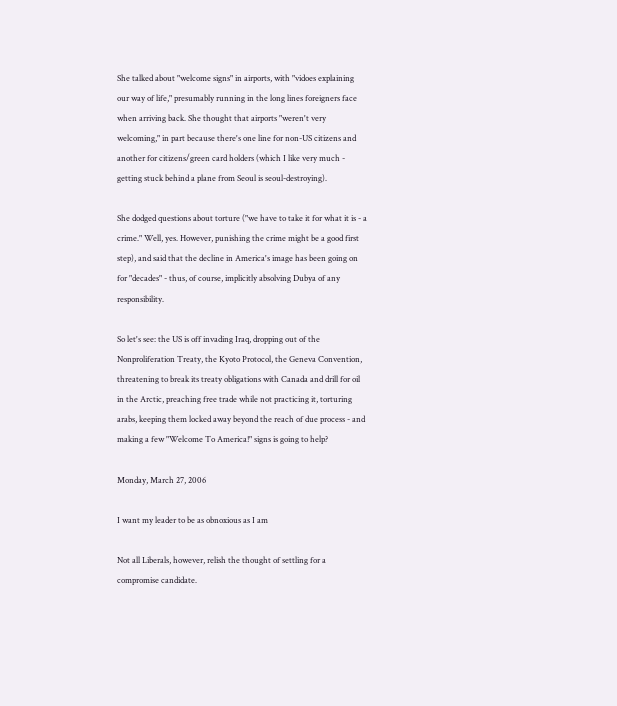She talked about "welcome signs" in airports, with "vidoes explaining our way of life," presumably running in the long lines foreigners face when arriving back. She thought that airports "weren't very welcoming," in part because there's one line for non-US citizens and another for citizens/green card holders (which I like very much - getting stuck behind a plane from Seoul is seoul-destroying).

She dodged questions about torture ("we have to take it for what it is - a crime." Well, yes. However, punishing the crime might be a good first step), and said that the decline in America's image has been going on for "decades" - thus, of course, implicitly absolving Dubya of any responsibility.

So let's see: the US is off invading Iraq, dropping out of the Nonproliferation Treaty, the Kyoto Protocol, the Geneva Convention, threatening to break its treaty obligations with Canada and drill for oil in the Arctic, preaching free trade while not practicing it, torturing arabs, keeping them locked away beyond the reach of due process - and making a few "Welcome To America!" signs is going to help?

Monday, March 27, 2006

I want my leader to be as obnoxious as I am

Not all Liberals, however, relish the thought of settling for a compromise candidate.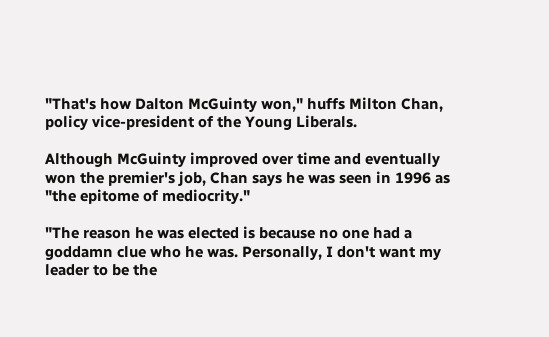"That's how Dalton McGuinty won," huffs Milton Chan, policy vice-president of the Young Liberals.

Although McGuinty improved over time and eventually won the premier's job, Chan says he was seen in 1996 as "the epitome of mediocrity."

"The reason he was elected is because no one had a goddamn clue who he was. Personally, I don't want my leader to be the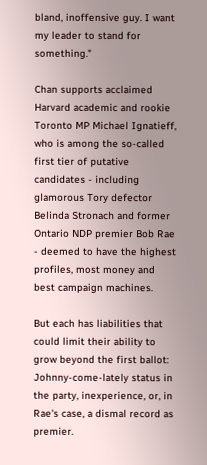bland, inoffensive guy. I want my leader to stand for something."

Chan supports acclaimed Harvard academic and rookie Toronto MP Michael Ignatieff, who is among the so-called first tier of putative candidates - including glamorous Tory defector Belinda Stronach and former Ontario NDP premier Bob Rae - deemed to have the highest profiles, most money and best campaign machines.

But each has liabilities that could limit their ability to grow beyond the first ballot: Johnny-come-lately status in the party, inexperience, or, in Rae's case, a dismal record as premier.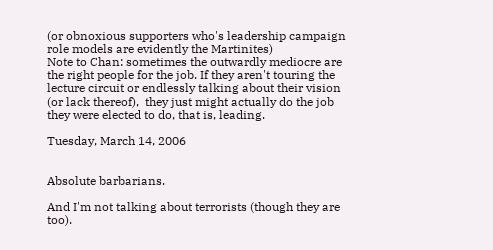(or obnoxious supporters who's leadership campaign role models are evidently the Martinites)
Note to Chan: sometimes the outwardly mediocre are the right people for the job. If they aren't touring the lecture circuit or endlessly talking about their vision (or lack thereof),  they just might actually do the job they were elected to do, that is, leading.

Tuesday, March 14, 2006


Absolute barbarians.

And I'm not talking about terrorists (though they are too).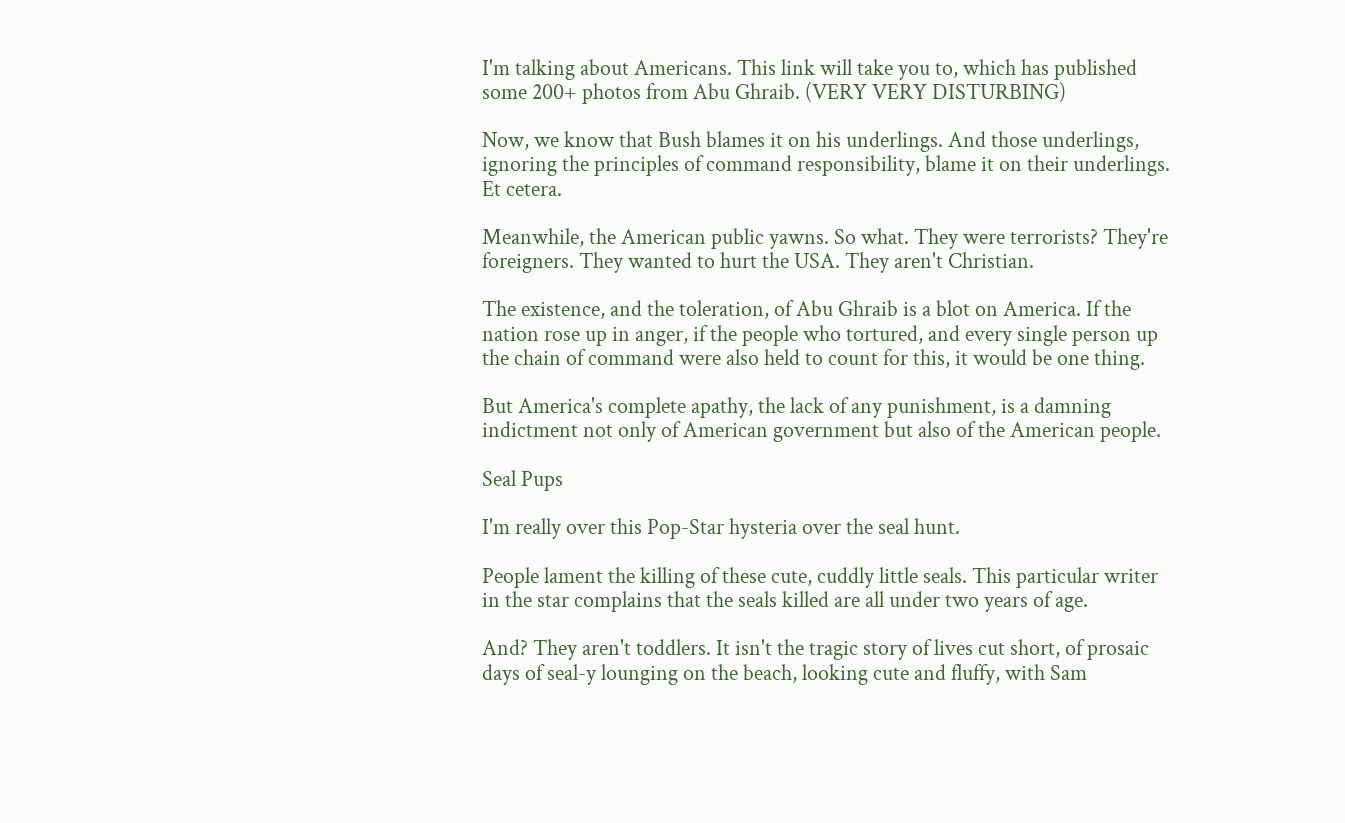I'm talking about Americans. This link will take you to, which has published some 200+ photos from Abu Ghraib. (VERY VERY DISTURBING)

Now, we know that Bush blames it on his underlings. And those underlings, ignoring the principles of command responsibility, blame it on their underlings. Et cetera.

Meanwhile, the American public yawns. So what. They were terrorists? They're foreigners. They wanted to hurt the USA. They aren't Christian.

The existence, and the toleration, of Abu Ghraib is a blot on America. If the nation rose up in anger, if the people who tortured, and every single person up the chain of command were also held to count for this, it would be one thing.

But America's complete apathy, the lack of any punishment, is a damning indictment not only of American government but also of the American people.

Seal Pups

I'm really over this Pop-Star hysteria over the seal hunt.

People lament the killing of these cute, cuddly little seals. This particular writer in the star complains that the seals killed are all under two years of age.

And? They aren't toddlers. It isn't the tragic story of lives cut short, of prosaic days of seal-y lounging on the beach, looking cute and fluffy, with Sam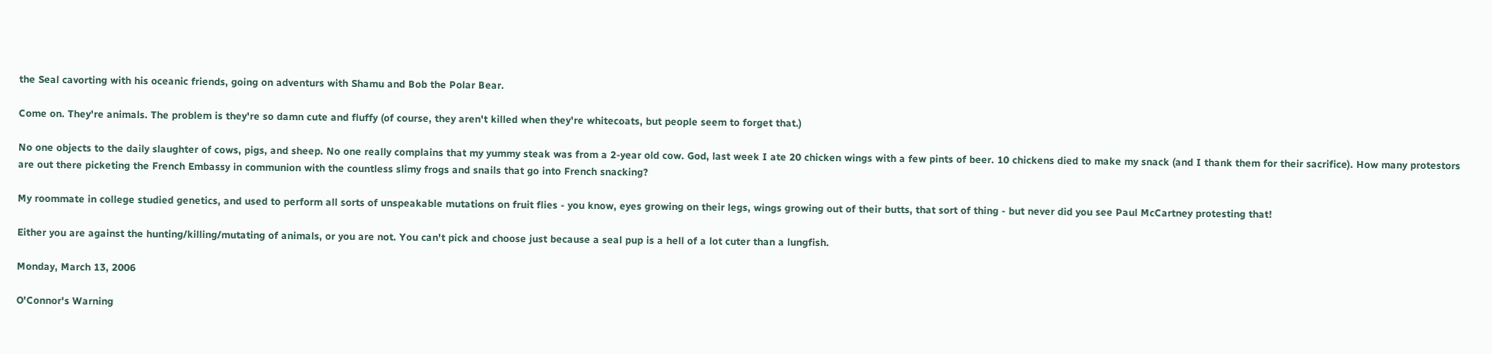the Seal cavorting with his oceanic friends, going on adventurs with Shamu and Bob the Polar Bear.

Come on. They're animals. The problem is they're so damn cute and fluffy (of course, they aren't killed when they're whitecoats, but people seem to forget that.)

No one objects to the daily slaughter of cows, pigs, and sheep. No one really complains that my yummy steak was from a 2-year old cow. God, last week I ate 20 chicken wings with a few pints of beer. 10 chickens died to make my snack (and I thank them for their sacrifice). How many protestors are out there picketing the French Embassy in communion with the countless slimy frogs and snails that go into French snacking?

My roommate in college studied genetics, and used to perform all sorts of unspeakable mutations on fruit flies - you know, eyes growing on their legs, wings growing out of their butts, that sort of thing - but never did you see Paul McCartney protesting that!

Either you are against the hunting/killing/mutating of animals, or you are not. You can't pick and choose just because a seal pup is a hell of a lot cuter than a lungfish.

Monday, March 13, 2006

O'Connor's Warning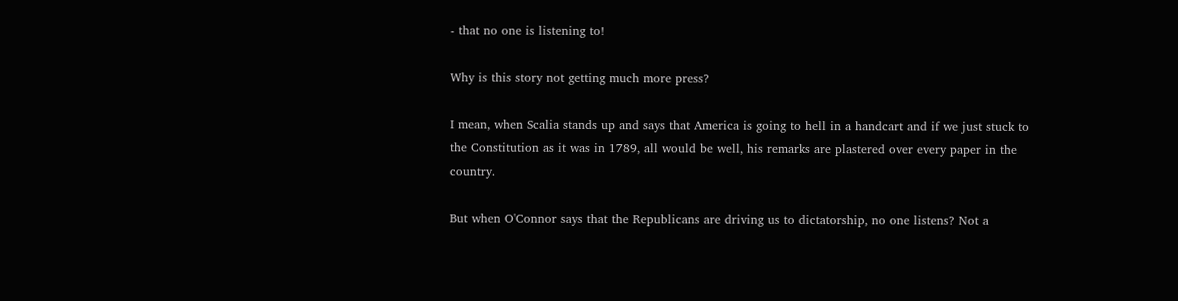- that no one is listening to!

Why is this story not getting much more press?

I mean, when Scalia stands up and says that America is going to hell in a handcart and if we just stuck to the Constitution as it was in 1789, all would be well, his remarks are plastered over every paper in the country.

But when O'Connor says that the Republicans are driving us to dictatorship, no one listens? Not a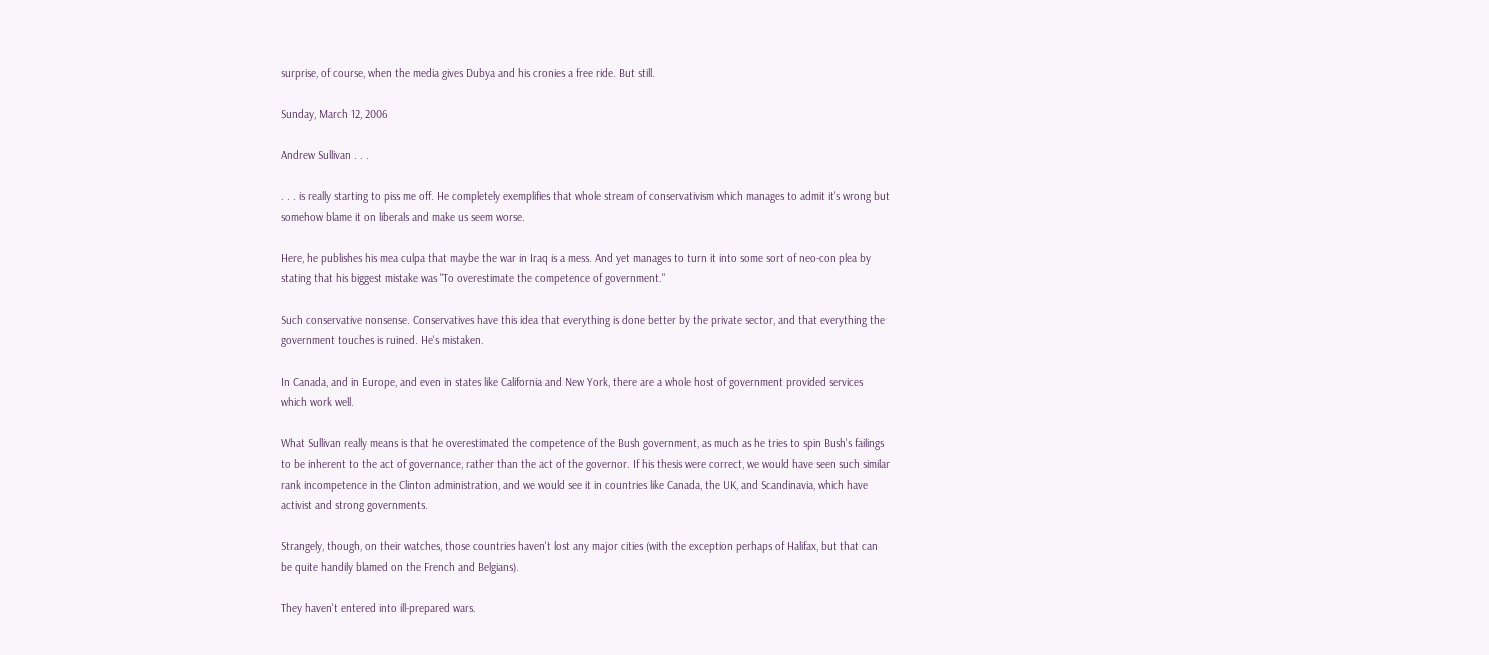surprise, of course, when the media gives Dubya and his cronies a free ride. But still.

Sunday, March 12, 2006

Andrew Sullivan . . .

. . . is really starting to piss me off. He completely exemplifies that whole stream of conservativism which manages to admit it's wrong but somehow blame it on liberals and make us seem worse.

Here, he publishes his mea culpa that maybe the war in Iraq is a mess. And yet manages to turn it into some sort of neo-con plea by stating that his biggest mistake was "To overestimate the competence of government."

Such conservative nonsense. Conservatives have this idea that everything is done better by the private sector, and that everything the government touches is ruined. He's mistaken.

In Canada, and in Europe, and even in states like California and New York, there are a whole host of government provided services which work well.

What Sullivan really means is that he overestimated the competence of the Bush government, as much as he tries to spin Bush's failings to be inherent to the act of governance, rather than the act of the governor. If his thesis were correct, we would have seen such similar rank incompetence in the Clinton administration, and we would see it in countries like Canada, the UK, and Scandinavia, which have activist and strong governments.

Strangely, though, on their watches, those countries haven't lost any major cities (with the exception perhaps of Halifax, but that can be quite handily blamed on the French and Belgians).

They haven't entered into ill-prepared wars.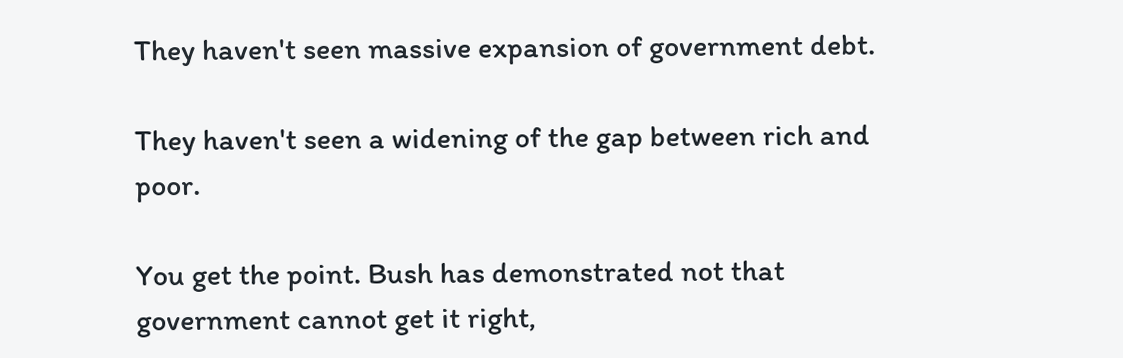They haven't seen massive expansion of government debt.

They haven't seen a widening of the gap between rich and poor.

You get the point. Bush has demonstrated not that government cannot get it right,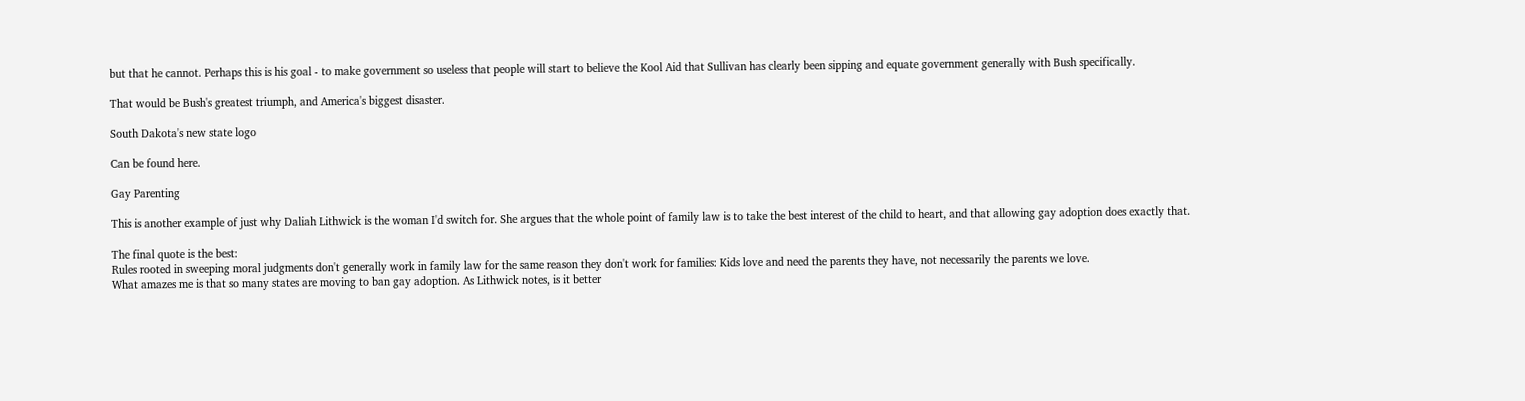but that he cannot. Perhaps this is his goal - to make government so useless that people will start to believe the Kool Aid that Sullivan has clearly been sipping and equate government generally with Bush specifically.

That would be Bush's greatest triumph, and America's biggest disaster.

South Dakota's new state logo

Can be found here.

Gay Parenting

This is another example of just why Daliah Lithwick is the woman I'd switch for. She argues that the whole point of family law is to take the best interest of the child to heart, and that allowing gay adoption does exactly that.

The final quote is the best:
Rules rooted in sweeping moral judgments don't generally work in family law for the same reason they don't work for families: Kids love and need the parents they have, not necessarily the parents we love.
What amazes me is that so many states are moving to ban gay adoption. As Lithwick notes, is it better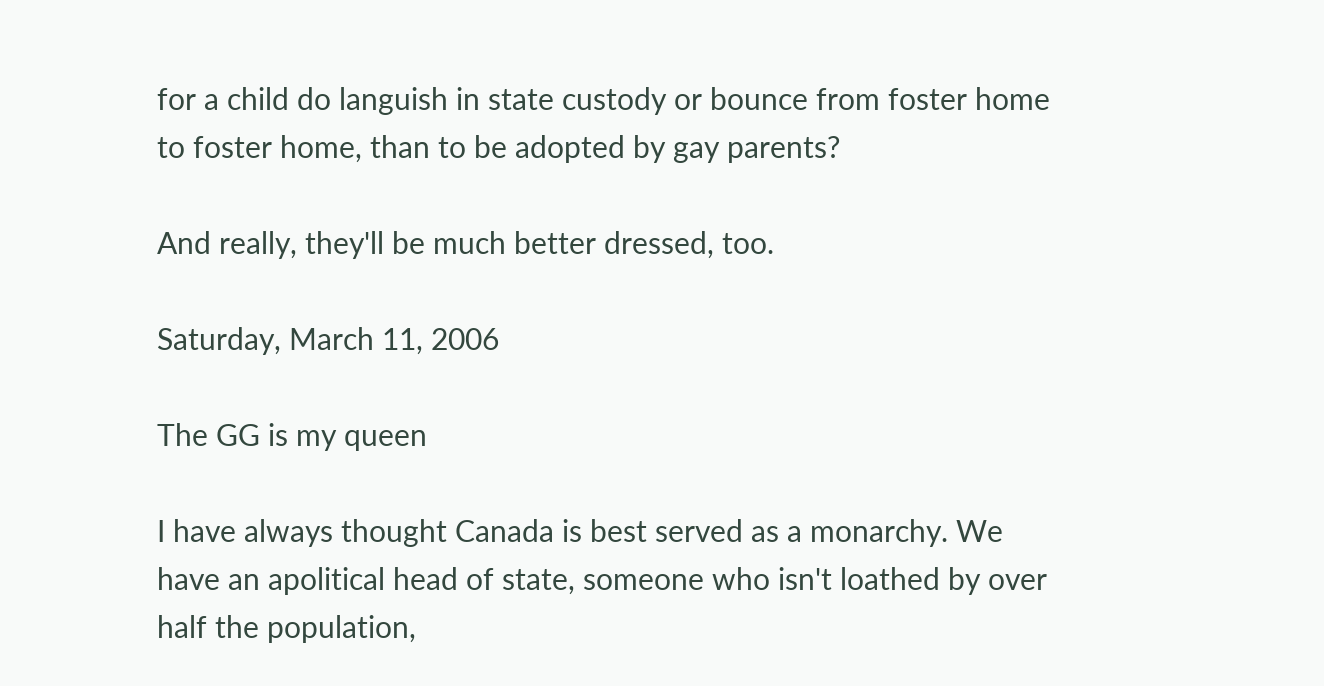for a child do languish in state custody or bounce from foster home to foster home, than to be adopted by gay parents?

And really, they'll be much better dressed, too.

Saturday, March 11, 2006

The GG is my queen

I have always thought Canada is best served as a monarchy. We have an apolitical head of state, someone who isn't loathed by over half the population,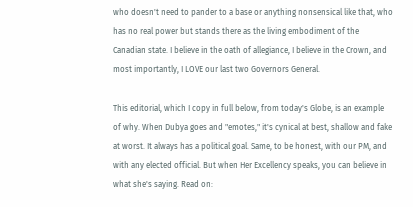who doesn't need to pander to a base or anything nonsensical like that, who has no real power but stands there as the living embodiment of the Canadian state. I believe in the oath of allegiance, I believe in the Crown, and most importantly, I LOVE our last two Governors General.

This editorial, which I copy in full below, from today's Globe, is an example of why. When Dubya goes and "emotes," it's cynical at best, shallow and fake at worst. It always has a political goal. Same, to be honest, with our PM, and with any elected official. But when Her Excellency speaks, you can believe in what she's saying. Read on: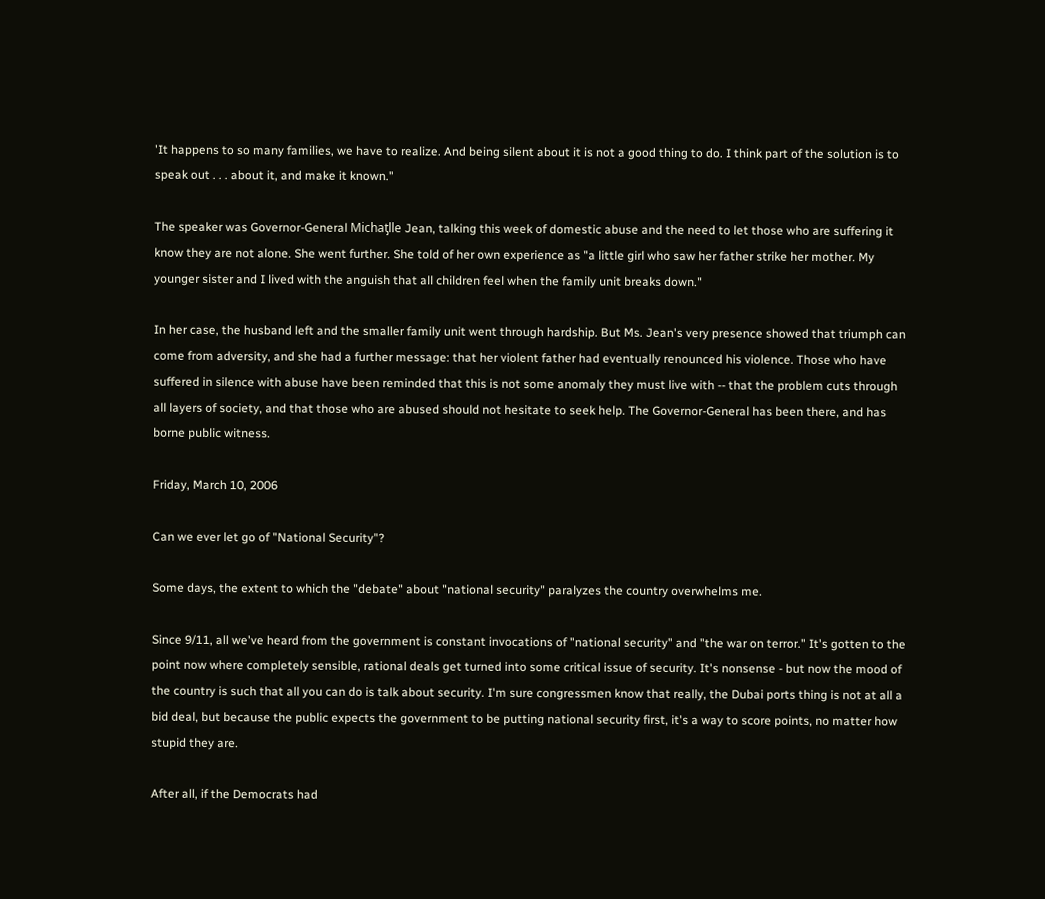'It happens to so many families, we have to realize. And being silent about it is not a good thing to do. I think part of the solution is to speak out . . . about it, and make it known."

The speaker was Governor-General Michaƫlle Jean, talking this week of domestic abuse and the need to let those who are suffering it know they are not alone. She went further. She told of her own experience as "a little girl who saw her father strike her mother. My younger sister and I lived with the anguish that all children feel when the family unit breaks down."

In her case, the husband left and the smaller family unit went through hardship. But Ms. Jean's very presence showed that triumph can come from adversity, and she had a further message: that her violent father had eventually renounced his violence. Those who have suffered in silence with abuse have been reminded that this is not some anomaly they must live with -- that the problem cuts through all layers of society, and that those who are abused should not hesitate to seek help. The Governor-General has been there, and has borne public witness.

Friday, March 10, 2006

Can we ever let go of "National Security"?

Some days, the extent to which the "debate" about "national security" paralyzes the country overwhelms me.

Since 9/11, all we've heard from the government is constant invocations of "national security" and "the war on terror." It's gotten to the point now where completely sensible, rational deals get turned into some critical issue of security. It's nonsense - but now the mood of the country is such that all you can do is talk about security. I'm sure congressmen know that really, the Dubai ports thing is not at all a bid deal, but because the public expects the government to be putting national security first, it's a way to score points, no matter how stupid they are.

After all, if the Democrats had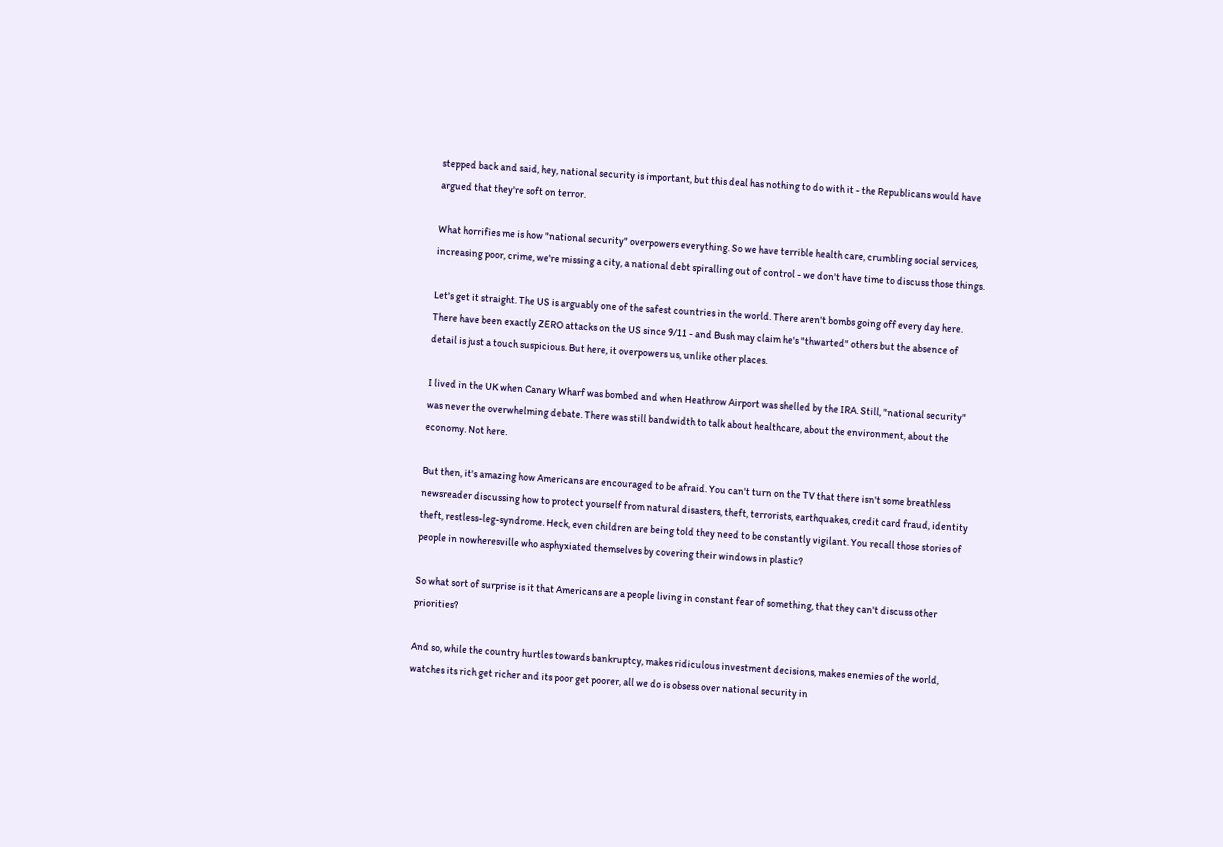stepped back and said, hey, national security is important, but this deal has nothing to do with it - the Republicans would have argued that they're soft on terror.

What horrifies me is how "national security" overpowers everything. So we have terrible health care, crumbling social services, increasing poor, crime, we're missing a city, a national debt spiralling out of control - we don't have time to discuss those things.

Let's get it straight. The US is arguably one of the safest countries in the world. There aren't bombs going off every day here. There have been exactly ZERO attacks on the US since 9/11 - and Bush may claim he's "thwarted" others but the absence of detail is just a touch suspicious. But here, it overpowers us, unlike other places.

I lived in the UK when Canary Wharf was bombed and when Heathrow Airport was shelled by the IRA. Still, "national security" was never the overwhelming debate. There was still bandwidth to talk about healthcare, about the environment, about the economy. Not here.

But then, it's amazing how Americans are encouraged to be afraid. You can't turn on the TV that there isn't some breathless newsreader discussing how to protect yourself from natural disasters, theft, terrorists, earthquakes, credit card fraud, identity theft, restless-leg-syndrome. Heck, even children are being told they need to be constantly vigilant. You recall those stories of people in nowheresville who asphyxiated themselves by covering their windows in plastic?

So what sort of surprise is it that Americans are a people living in constant fear of something, that they can't discuss other priorities?

And so, while the country hurtles towards bankruptcy, makes ridiculous investment decisions, makes enemies of the world, watches its rich get richer and its poor get poorer, all we do is obsess over national security in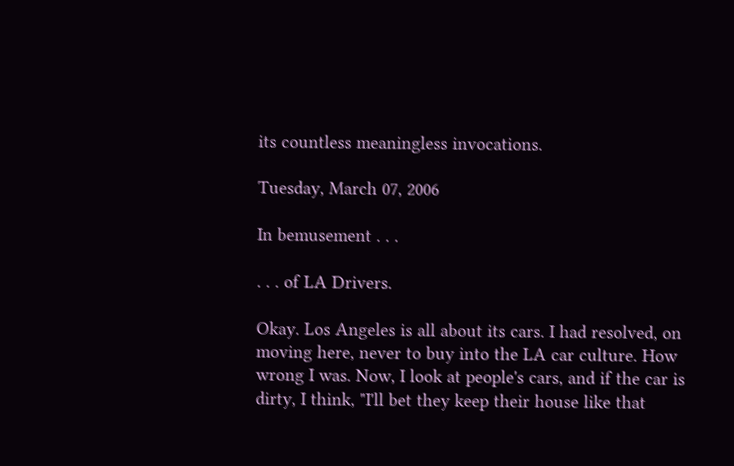its countless meaningless invocations.

Tuesday, March 07, 2006

In bemusement . . .

. . . of LA Drivers.

Okay. Los Angeles is all about its cars. I had resolved, on moving here, never to buy into the LA car culture. How wrong I was. Now, I look at people's cars, and if the car is dirty, I think, "I'll bet they keep their house like that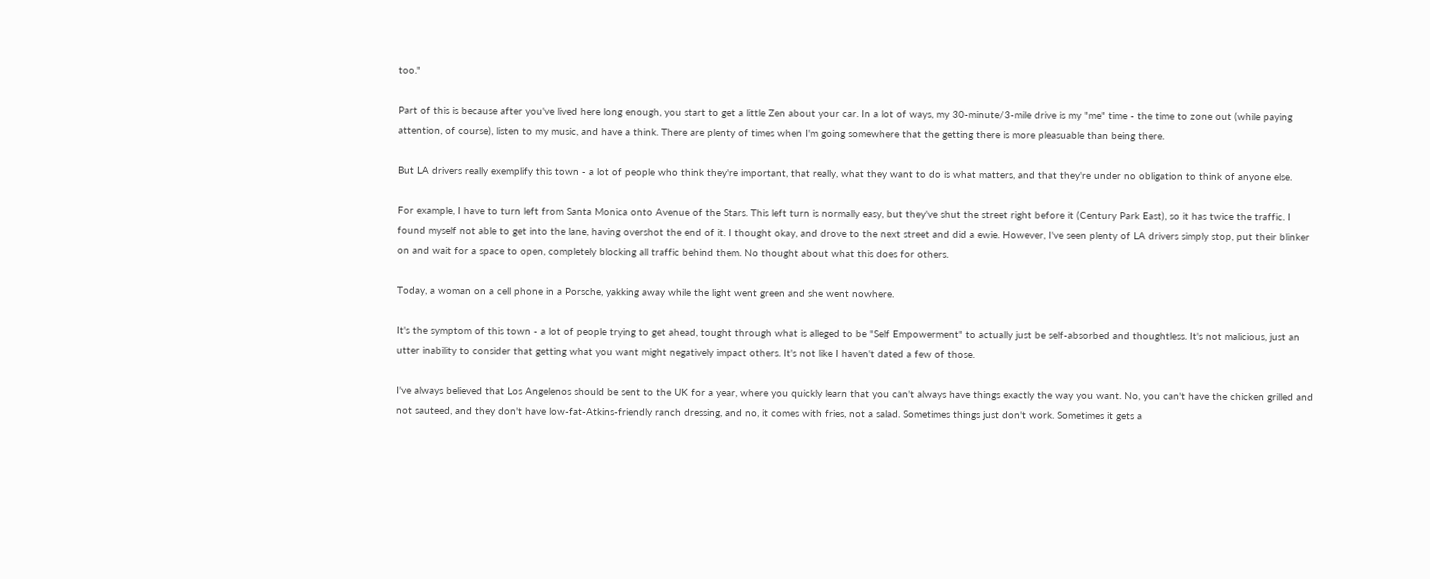too."

Part of this is because after you've lived here long enough, you start to get a little Zen about your car. In a lot of ways, my 30-minute/3-mile drive is my "me" time - the time to zone out (while paying attention, of course), listen to my music, and have a think. There are plenty of times when I'm going somewhere that the getting there is more pleasuable than being there.

But LA drivers really exemplify this town - a lot of people who think they're important, that really, what they want to do is what matters, and that they're under no obligation to think of anyone else.

For example, I have to turn left from Santa Monica onto Avenue of the Stars. This left turn is normally easy, but they've shut the street right before it (Century Park East), so it has twice the traffic. I found myself not able to get into the lane, having overshot the end of it. I thought okay, and drove to the next street and did a ewie. However, I've seen plenty of LA drivers simply stop, put their blinker on and wait for a space to open, completely blocking all traffic behind them. No thought about what this does for others.

Today, a woman on a cell phone in a Porsche, yakking away while the light went green and she went nowhere.

It's the symptom of this town - a lot of people trying to get ahead, tought through what is alleged to be "Self Empowerment" to actually just be self-absorbed and thoughtless. It's not malicious, just an utter inability to consider that getting what you want might negatively impact others. It's not like I haven't dated a few of those.

I've always believed that Los Angelenos should be sent to the UK for a year, where you quickly learn that you can't always have things exactly the way you want. No, you can't have the chicken grilled and not sauteed, and they don't have low-fat-Atkins-friendly ranch dressing, and no, it comes with fries, not a salad. Sometimes things just don't work. Sometimes it gets a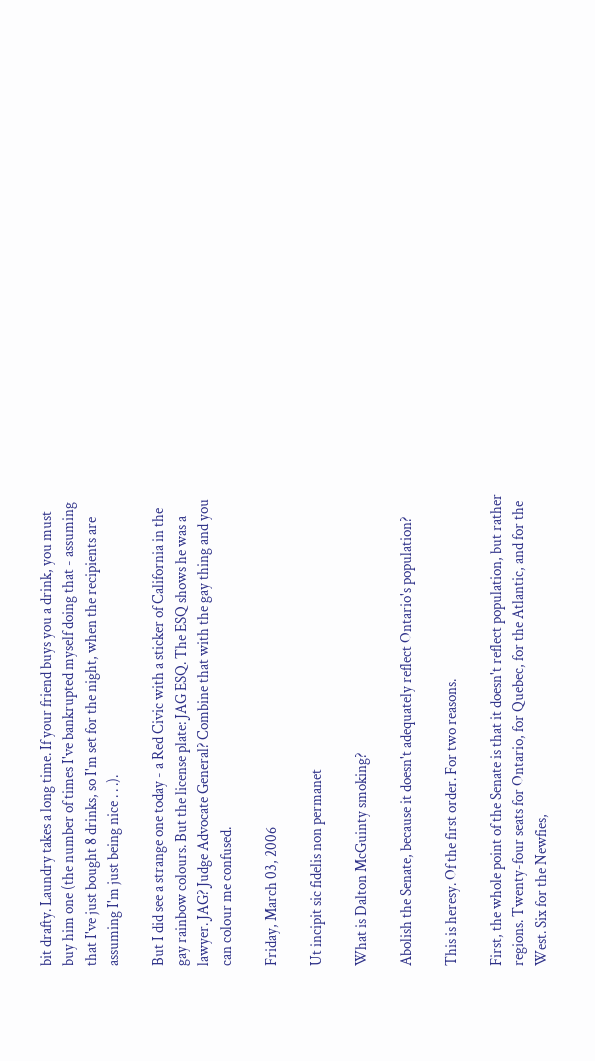bit drafty. Laundry takes a long time. If your friend buys you a drink, you must buy him one (the number of times I've bankrupted myself doing that - assuming that I've just bought 8 drinks, so I'm set for the night, when the recipients are assuming I'm just being nice . . .).

But I did see a strange one today - a Red Civic with a sticker of California in the gay rainbow colours. But the license plate: JAG ESQ. The ESQ shows he was a lawyer. JAG? Judge Advocate General? Combine that with the gay thing and you can colour me confused.

Friday, March 03, 2006

Ut incipit sic fidelis non permanet

What is Dalton McGuinty smoking?

Abolish the Senate, because it doesn't adequately reflect Ontario's population?

This is heresy. Of the first order. For two reasons.

First, the whole point of the Senate is that it doesn't reflect population, but rather regions. Twenty-four seats for Ontario, for Quebec, for the Atlantic, and for the West. Six for the Newfies,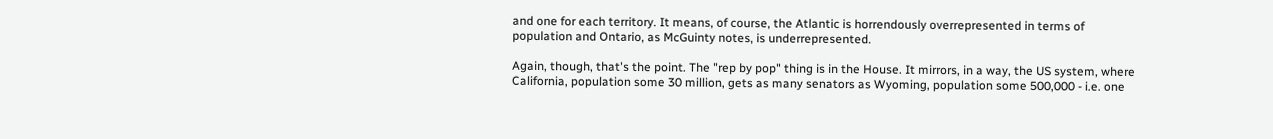and one for each territory. It means, of course, the Atlantic is horrendously overrepresented in terms of population and Ontario, as McGuinty notes, is underrepresented.

Again, though, that's the point. The "rep by pop" thing is in the House. It mirrors, in a way, the US system, where California, population some 30 million, gets as many senators as Wyoming, population some 500,000 - i.e. one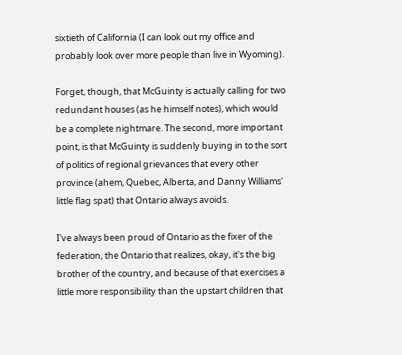sixtieth of California (I can look out my office and probably look over more people than live in Wyoming).

Forget, though, that McGuinty is actually calling for two redundant houses (as he himself notes), which would be a complete nightmare. The second, more important point, is that McGuinty is suddenly buying in to the sort of politics of regional grievances that every other province (ahem, Quebec, Alberta, and Danny Williams' little flag spat) that Ontario always avoids.

I've always been proud of Ontario as the fixer of the federation, the Ontario that realizes, okay, it's the big brother of the country, and because of that exercises a little more responsibility than the upstart children that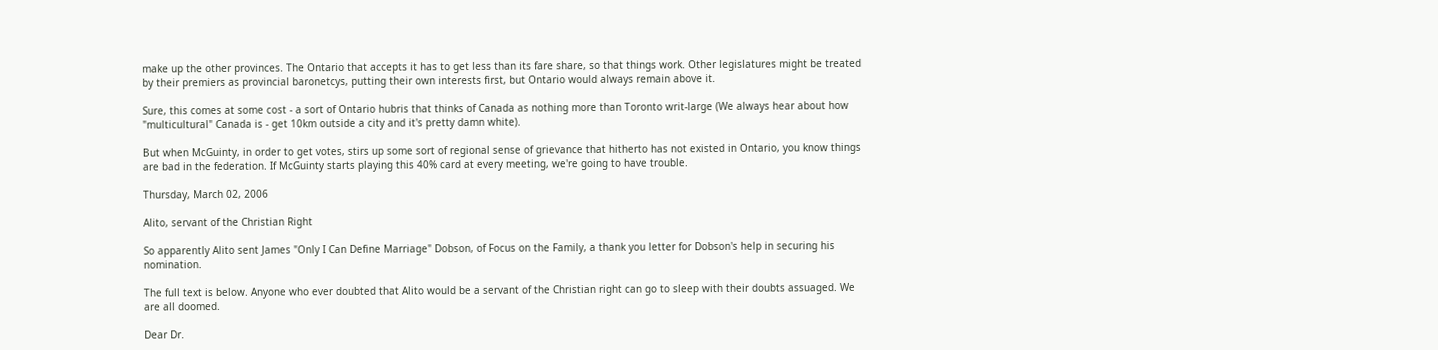make up the other provinces. The Ontario that accepts it has to get less than its fare share, so that things work. Other legislatures might be treated by their premiers as provincial baronetcys, putting their own interests first, but Ontario would always remain above it.

Sure, this comes at some cost - a sort of Ontario hubris that thinks of Canada as nothing more than Toronto writ-large (We always hear about how "multicultural" Canada is - get 10km outside a city and it's pretty damn white).

But when McGuinty, in order to get votes, stirs up some sort of regional sense of grievance that hitherto has not existed in Ontario, you know things are bad in the federation. If McGuinty starts playing this 40% card at every meeting, we're going to have trouble.

Thursday, March 02, 2006

Alito, servant of the Christian Right

So apparently Alito sent James "Only I Can Define Marriage" Dobson, of Focus on the Family, a thank you letter for Dobson's help in securing his nomination.

The full text is below. Anyone who ever doubted that Alito would be a servant of the Christian right can go to sleep with their doubts assuaged. We are all doomed.

Dear Dr.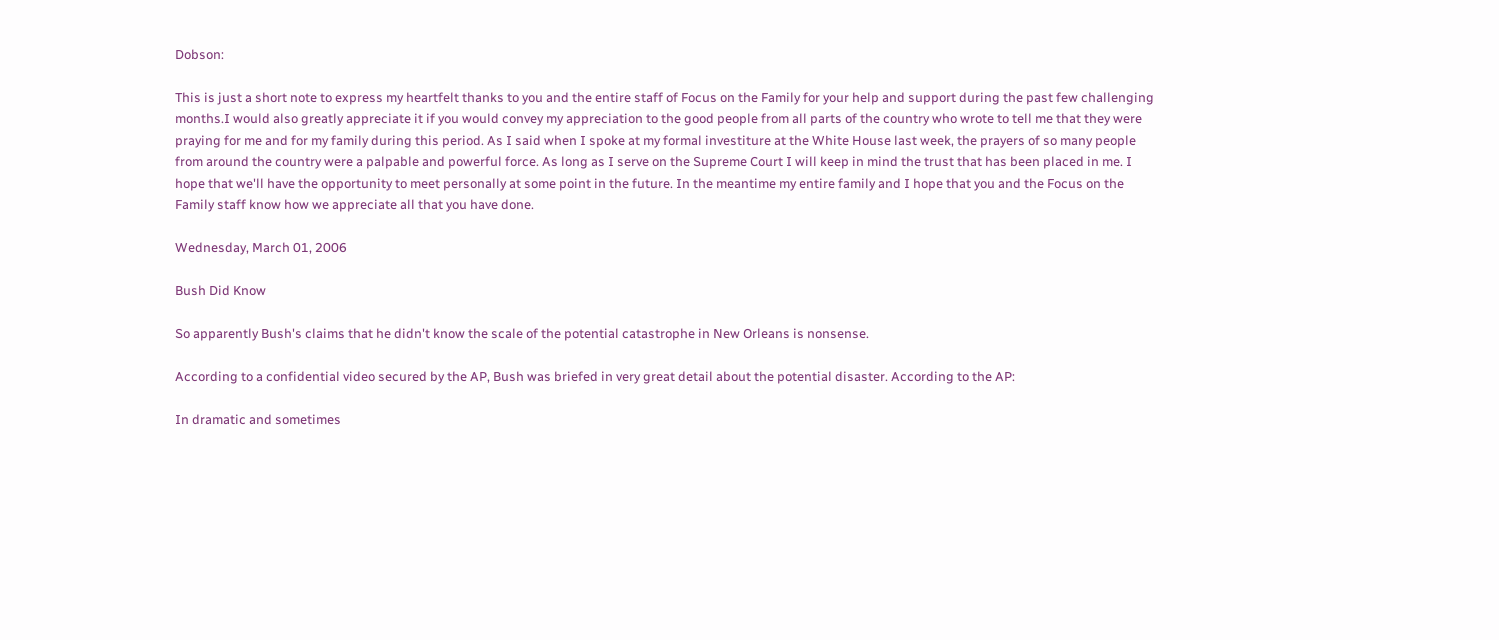Dobson:

This is just a short note to express my heartfelt thanks to you and the entire staff of Focus on the Family for your help and support during the past few challenging months.I would also greatly appreciate it if you would convey my appreciation to the good people from all parts of the country who wrote to tell me that they were praying for me and for my family during this period. As I said when I spoke at my formal investiture at the White House last week, the prayers of so many people from around the country were a palpable and powerful force. As long as I serve on the Supreme Court I will keep in mind the trust that has been placed in me. I hope that we'll have the opportunity to meet personally at some point in the future. In the meantime my entire family and I hope that you and the Focus on the Family staff know how we appreciate all that you have done.

Wednesday, March 01, 2006

Bush Did Know

So apparently Bush's claims that he didn't know the scale of the potential catastrophe in New Orleans is nonsense.

According to a confidential video secured by the AP, Bush was briefed in very great detail about the potential disaster. According to the AP:

In dramatic and sometimes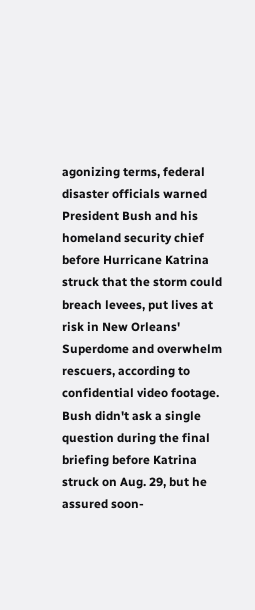agonizing terms, federal disaster officials warned President Bush and his homeland security chief before Hurricane Katrina struck that the storm could breach levees, put lives at risk in New Orleans' Superdome and overwhelm rescuers, according to confidential video footage. Bush didn't ask a single question during the final briefing before Katrina struck on Aug. 29, but he assured soon-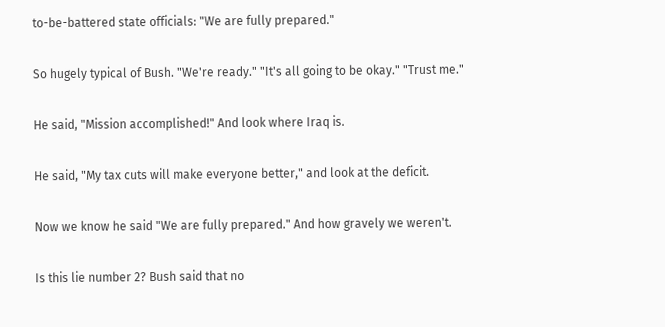to-be-battered state officials: "We are fully prepared."

So hugely typical of Bush. "We're ready." "It's all going to be okay." "Trust me."

He said, "Mission accomplished!" And look where Iraq is.

He said, "My tax cuts will make everyone better," and look at the deficit.

Now we know he said "We are fully prepared." And how gravely we weren't.

Is this lie number 2? Bush said that no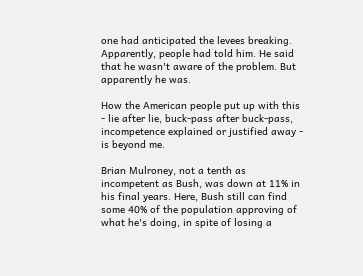one had anticipated the levees breaking. Apparently, people had told him. He said that he wasn't aware of the problem. But apparently he was.

How the American people put up with this - lie after lie, buck-pass after buck-pass, incompetence explained or justified away - is beyond me.

Brian Mulroney, not a tenth as incompetent as Bush, was down at 11% in his final years. Here, Bush still can find some 40% of the population approving of what he's doing, in spite of losing a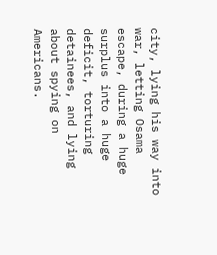city, lying his way into war, letting Osama escape, during a huge surplus into a huge deficit, torturing detainees, and lying about spying on Americans.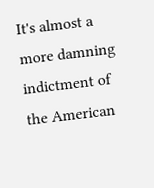It's almost a more damning indictment of the American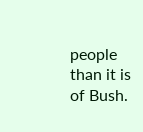people than it is of Bush.